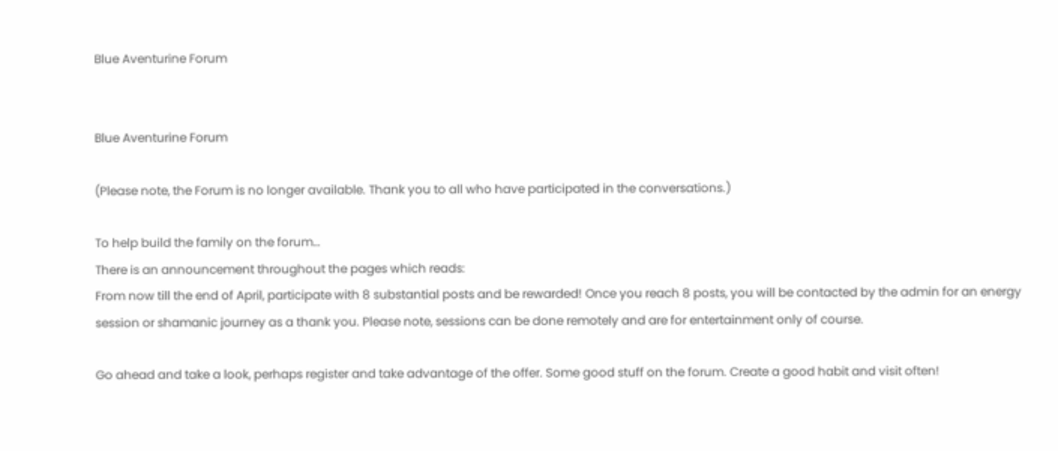Blue Aventurine Forum


Blue Aventurine Forum

(Please note, the Forum is no longer available. Thank you to all who have participated in the conversations.)

To help build the family on the forum…
There is an announcement throughout the pages which reads:
From now till the end of April, participate with 8 substantial posts and be rewarded! Once you reach 8 posts, you will be contacted by the admin for an energy session or shamanic journey as a thank you. Please note, sessions can be done remotely and are for entertainment only of course.

Go ahead and take a look, perhaps register and take advantage of the offer. Some good stuff on the forum. Create a good habit and visit often!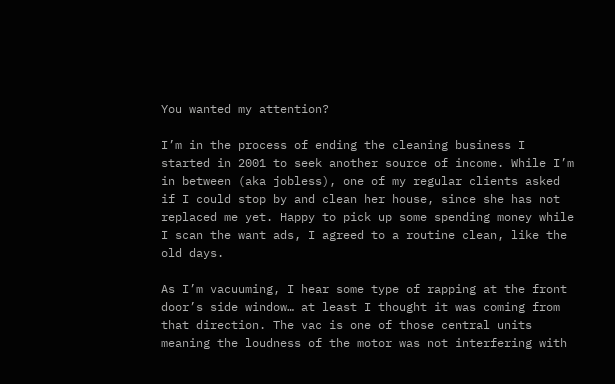You wanted my attention?

I’m in the process of ending the cleaning business I started in 2001 to seek another source of income. While I’m in between (aka jobless), one of my regular clients asked if I could stop by and clean her house, since she has not replaced me yet. Happy to pick up some spending money while I scan the want ads, I agreed to a routine clean, like the old days.

As I’m vacuuming, I hear some type of rapping at the front door’s side window… at least I thought it was coming from that direction. The vac is one of those central units meaning the loudness of the motor was not interfering with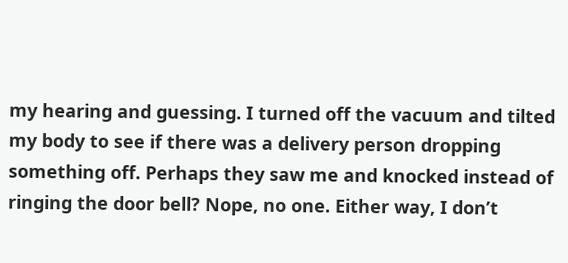my hearing and guessing. I turned off the vacuum and tilted my body to see if there was a delivery person dropping something off. Perhaps they saw me and knocked instead of ringing the door bell? Nope, no one. Either way, I don’t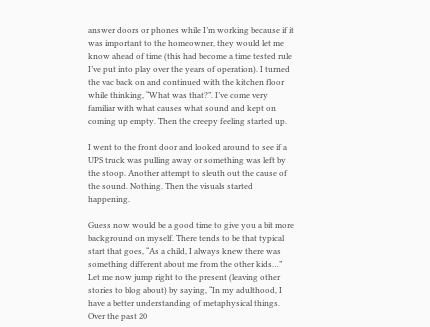answer doors or phones while I’m working because if it was important to the homeowner, they would let me know ahead of time (this had become a time tested rule I’ve put into play over the years of operation). I turned the vac back on and continued with the kitchen floor while thinking, “What was that?”. I’ve come very familiar with what causes what sound and kept on coming up empty. Then the creepy feeling started up.

I went to the front door and looked around to see if a UPS truck was pulling away or something was left by the stoop. Another attempt to sleuth out the cause of the sound. Nothing. Then the visuals started happening.

Guess now would be a good time to give you a bit more background on myself. There tends to be that typical start that goes, “As a child, I always knew there was something different about me from the other kids…” Let me now jump right to the present (leaving other stories to blog about) by saying, “In my adulthood, I have a better understanding of metaphysical things. Over the past 20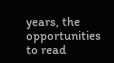years, the opportunities to read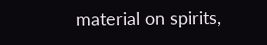material on spirits,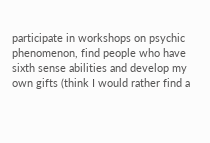participate in workshops on psychic phenomenon, find people who have sixth sense abilities and develop my own gifts (think I would rather find a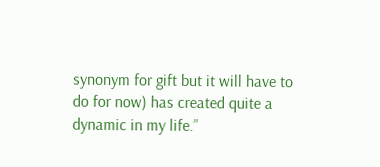synonym for gift but it will have to do for now) has created quite a dynamic in my life.”